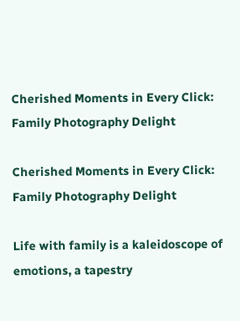Cherished Moments in Every Click: Family Photography Delight

Cherished Moments in Every Click: Family Photography Delight

Life with family is a kaleidoscope of emotions, a tapestry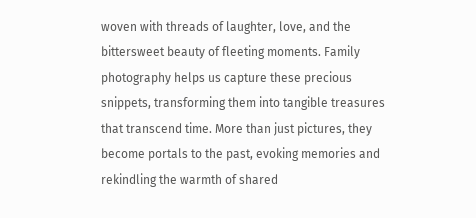woven with threads of laughter, love, and the bittersweet beauty of fleeting moments. Family photography helps us capture these precious snippets, transforming them into tangible treasures that transcend time. More than just pictures, they become portals to the past, evoking memories and rekindling the warmth of shared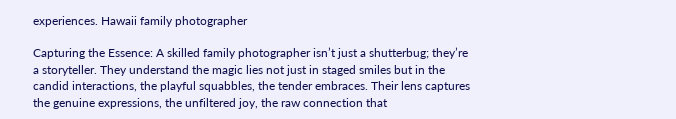experiences. Hawaii family photographer

Capturing the Essence: A skilled family photographer isn’t just a shutterbug; they’re a storyteller. They understand the magic lies not just in staged smiles but in the candid interactions, the playful squabbles, the tender embraces. Their lens captures the genuine expressions, the unfiltered joy, the raw connection that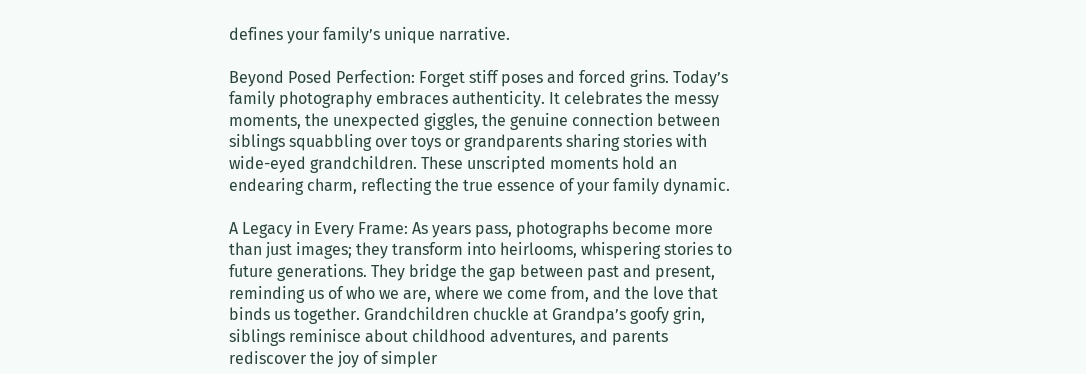defines your family’s unique narrative.

Beyond Posed Perfection: Forget stiff poses and forced grins. Today’s family photography embraces authenticity. It celebrates the messy moments, the unexpected giggles, the genuine connection between siblings squabbling over toys or grandparents sharing stories with wide-eyed grandchildren. These unscripted moments hold an endearing charm, reflecting the true essence of your family dynamic.

A Legacy in Every Frame: As years pass, photographs become more than just images; they transform into heirlooms, whispering stories to future generations. They bridge the gap between past and present, reminding us of who we are, where we come from, and the love that binds us together. Grandchildren chuckle at Grandpa’s goofy grin, siblings reminisce about childhood adventures, and parents rediscover the joy of simpler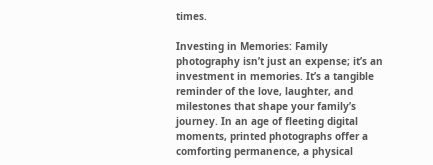times.

Investing in Memories: Family photography isn’t just an expense; it’s an investment in memories. It’s a tangible reminder of the love, laughter, and milestones that shape your family’s journey. In an age of fleeting digital moments, printed photographs offer a comforting permanence, a physical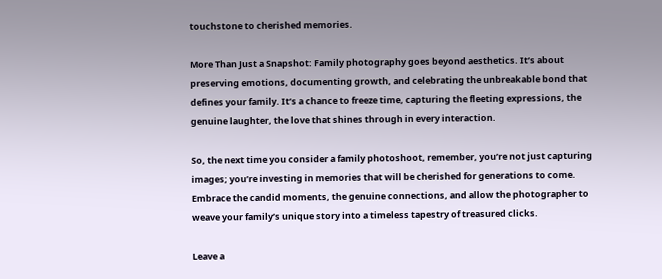touchstone to cherished memories.

More Than Just a Snapshot: Family photography goes beyond aesthetics. It’s about preserving emotions, documenting growth, and celebrating the unbreakable bond that defines your family. It’s a chance to freeze time, capturing the fleeting expressions, the genuine laughter, the love that shines through in every interaction.

So, the next time you consider a family photoshoot, remember, you’re not just capturing images; you’re investing in memories that will be cherished for generations to come. Embrace the candid moments, the genuine connections, and allow the photographer to weave your family’s unique story into a timeless tapestry of treasured clicks.

Leave a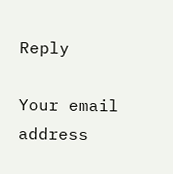Reply

Your email address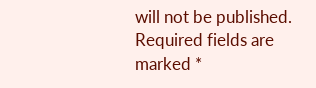will not be published. Required fields are marked *